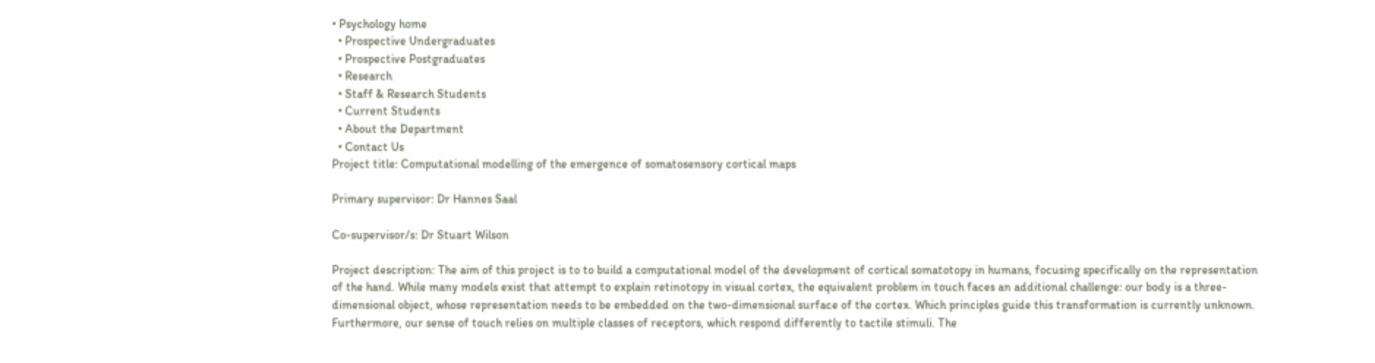• Psychology home
  • Prospective Undergraduates
  • Prospective Postgraduates
  • Research
  • Staff & Research Students
  • Current Students
  • About the Department
  • Contact Us
Project title: Computational modelling of the emergence of somatosensory cortical maps

Primary supervisor: Dr Hannes Saal

Co-supervisor/s: Dr Stuart Wilson

Project description: The aim of this project is to to build a computational model of the development of cortical somatotopy in humans, focusing specifically on the representation of the hand. While many models exist that attempt to explain retinotopy in visual cortex, the equivalent problem in touch faces an additional challenge: our body is a three-dimensional object, whose representation needs to be embedded on the two-dimensional surface of the cortex. Which principles guide this transformation is currently unknown. Furthermore, our sense of touch relies on multiple classes of receptors, which respond differently to tactile stimuli. The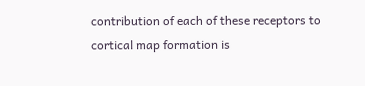contribution of each of these receptors to cortical map formation is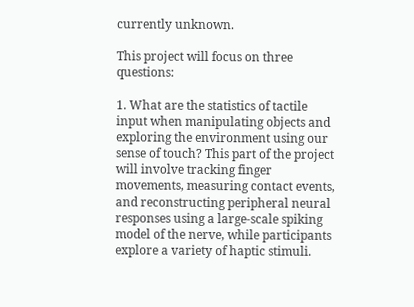currently unknown.

This project will focus on three questions:

1. What are the statistics of tactile input when manipulating objects and exploring the environment using our sense of touch? This part of the project will involve tracking finger movements, measuring contact events, and reconstructing peripheral neural responses using a large-scale spiking model of the nerve, while participants explore a variety of haptic stimuli.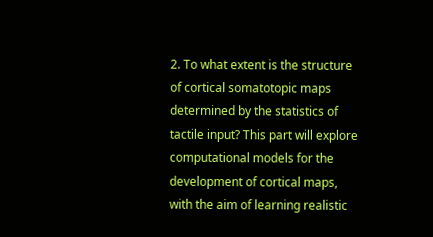2. To what extent is the structure of cortical somatotopic maps determined by the statistics of tactile input? This part will explore computational models for the development of cortical maps, with the aim of learning realistic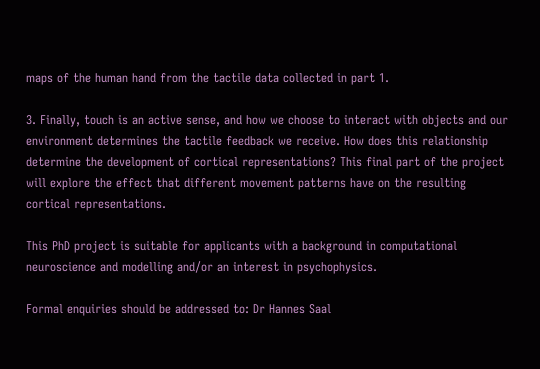maps of the human hand from the tactile data collected in part 1.

3. Finally, touch is an active sense, and how we choose to interact with objects and our environment determines the tactile feedback we receive. How does this relationship determine the development of cortical representations? This final part of the project will explore the effect that different movement patterns have on the resulting cortical representations.

This PhD project is suitable for applicants with a background in computational neuroscience and modelling and/or an interest in psychophysics.

Formal enquiries should be addressed to: Dr Hannes Saal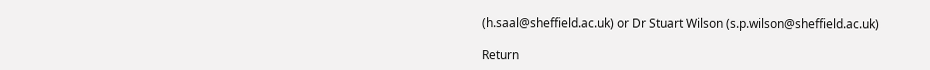(h.saal@sheffield.ac.uk) or Dr Stuart Wilson (s.p.wilson@sheffield.ac.uk)

Return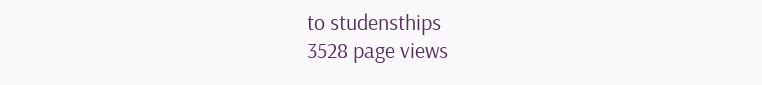to studensthips
3528 page views